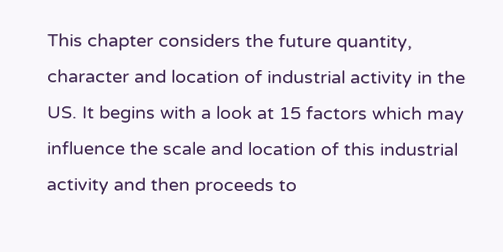This chapter considers the future quantity, character and location of industrial activity in the US. It begins with a look at 15 factors which may influence the scale and location of this industrial activity and then proceeds to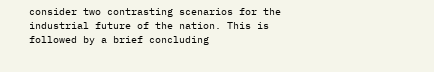consider two contrasting scenarios for the industrial future of the nation. This is followed by a brief concluding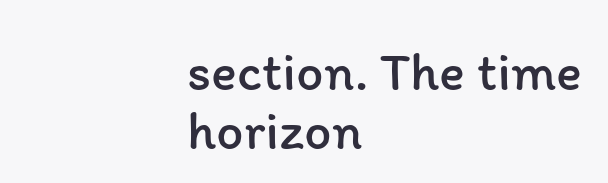section. The time horizon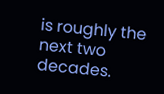is roughly the next two decades.